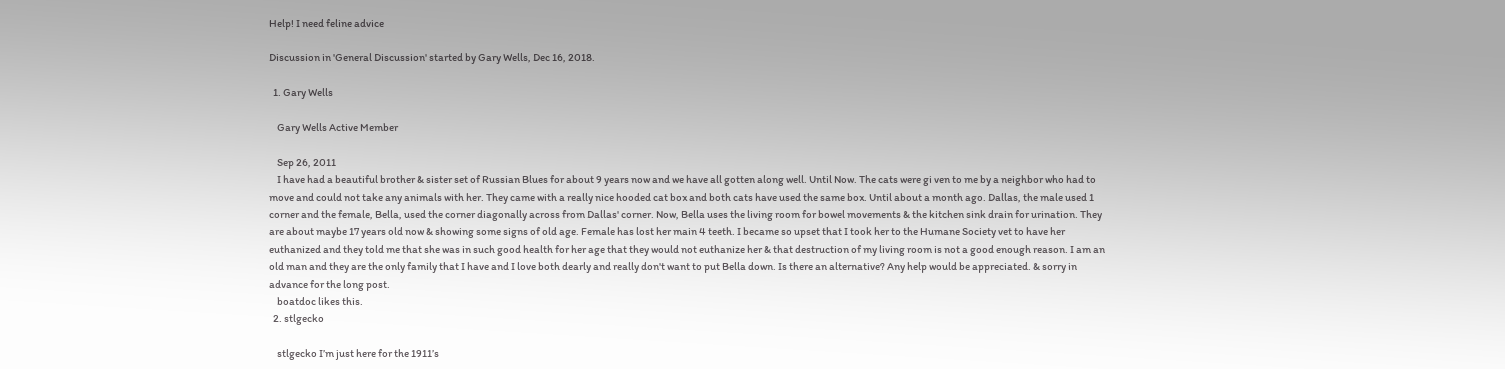Help! I need feline advice

Discussion in 'General Discussion' started by Gary Wells, Dec 16, 2018.

  1. Gary Wells

    Gary Wells Active Member

    Sep 26, 2011
    I have had a beautiful brother & sister set of Russian Blues for about 9 years now and we have all gotten along well. Until Now. The cats were gi ven to me by a neighbor who had to move and could not take any animals with her. They came with a really nice hooded cat box and both cats have used the same box. Until about a month ago. Dallas, the male used 1 corner and the female, Bella, used the corner diagonally across from Dallas' corner. Now, Bella uses the living room for bowel movements & the kitchen sink drain for urination. They are about maybe 17 years old now & showing some signs of old age. Female has lost her main 4 teeth. I became so upset that I took her to the Humane Society vet to have her euthanized and they told me that she was in such good health for her age that they would not euthanize her & that destruction of my living room is not a good enough reason. I am an old man and they are the only family that I have and I love both dearly and really don't want to put Bella down. Is there an alternative? Any help would be appreciated. & sorry in advance for the long post.
    boatdoc likes this.
  2. stlgecko

    stlgecko I’m just here for the 1911’s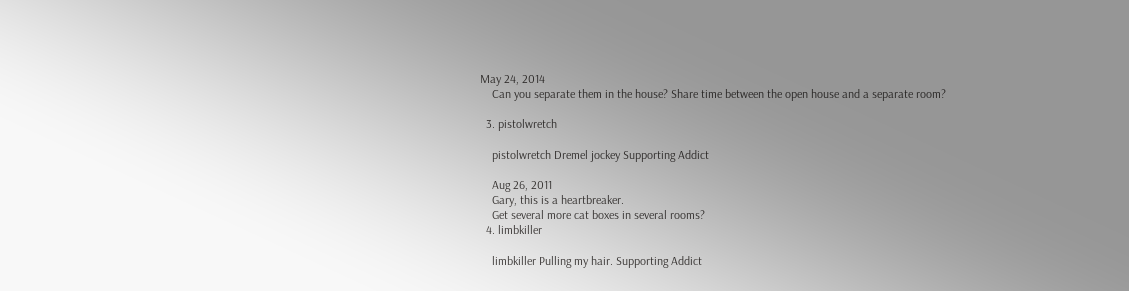May 24, 2014
    Can you separate them in the house? Share time between the open house and a separate room?

  3. pistolwretch

    pistolwretch Dremel jockey Supporting Addict

    Aug 26, 2011
    Gary, this is a heartbreaker.
    Get several more cat boxes in several rooms?
  4. limbkiller

    limbkiller Pulling my hair. Supporting Addict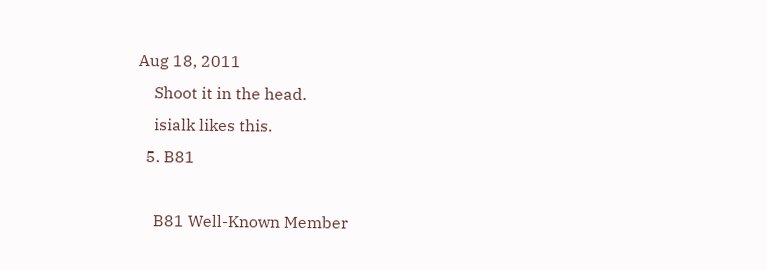Aug 18, 2011
    Shoot it in the head.
    isialk likes this.
  5. B81

    B81 Well-Known Member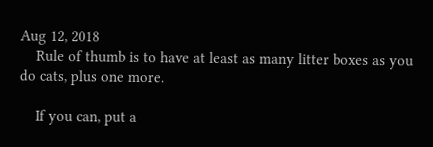Aug 12, 2018
    Rule of thumb is to have at least as many litter boxes as you do cats, plus one more.

    If you can, put a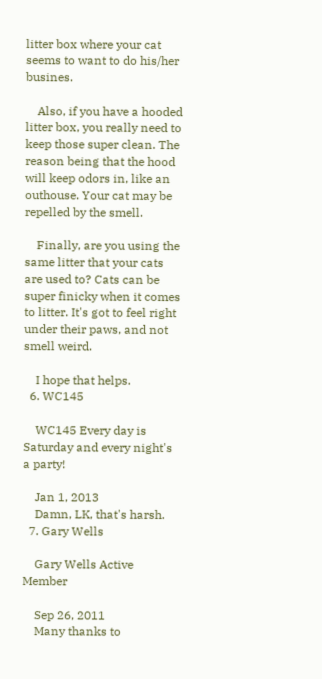litter box where your cat seems to want to do his/her busines.

    Also, if you have a hooded litter box, you really need to keep those super clean. The reason being that the hood will keep odors in, like an outhouse. Your cat may be repelled by the smell.

    Finally, are you using the same litter that your cats are used to? Cats can be super finicky when it comes to litter. It's got to feel right under their paws, and not smell weird.

    I hope that helps.
  6. WC145

    WC145 Every day is Saturday and every night's a party!

    Jan 1, 2013
    Damn, LK, that's harsh.
  7. Gary Wells

    Gary Wells Active Member

    Sep 26, 2011
    Many thanks to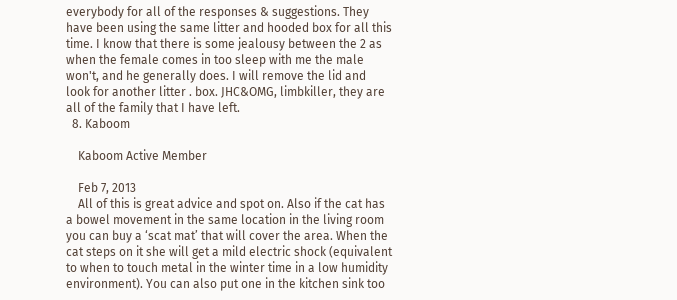everybody for all of the responses & suggestions. They have been using the same litter and hooded box for all this time. I know that there is some jealousy between the 2 as when the female comes in too sleep with me the male won't, and he generally does. I will remove the lid and look for another litter . box. JHC&OMG, limbkiller, they are all of the family that I have left.
  8. Kaboom

    Kaboom Active Member

    Feb 7, 2013
    All of this is great advice and spot on. Also if the cat has a bowel movement in the same location in the living room you can buy a ‘scat mat’ that will cover the area. When the cat steps on it she will get a mild electric shock (equivalent to when to touch metal in the winter time in a low humidity environment). You can also put one in the kitchen sink too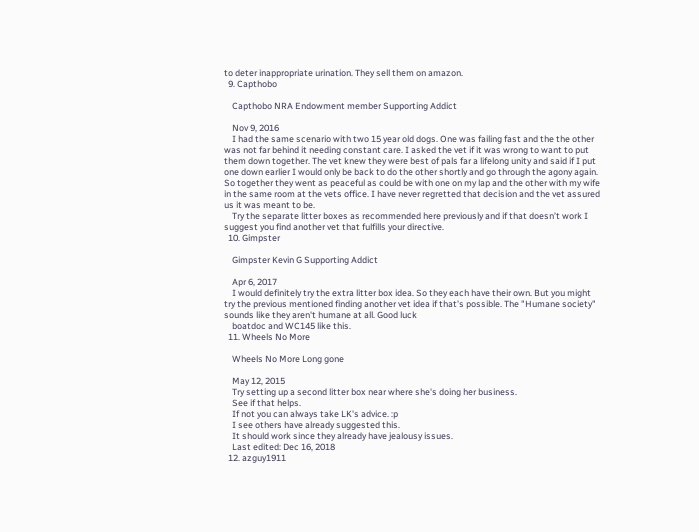to deter inappropriate urination. They sell them on amazon.
  9. Capthobo

    Capthobo NRA Endowment member Supporting Addict

    Nov 9, 2016
    I had the same scenario with two 15 year old dogs. One was failing fast and the the other was not far behind it needing constant care. I asked the vet if it was wrong to want to put them down together. The vet knew they were best of pals far a lifelong unity and said if I put one down earlier I would only be back to do the other shortly and go through the agony again. So together they went as peaceful as could be with one on my lap and the other with my wife in the same room at the vets office. I have never regretted that decision and the vet assured us it was meant to be.
    Try the separate litter boxes as recommended here previously and if that doesn’t work I suggest you find another vet that fulfills your directive.
  10. Gimpster

    Gimpster Kevin G Supporting Addict

    Apr 6, 2017
    I would definitely try the extra litter box idea. So they each have their own. But you might try the previous mentioned finding another vet idea if that's possible. The "Humane society" sounds like they aren't humane at all. Good luck
    boatdoc and WC145 like this.
  11. Wheels No More

    Wheels No More Long gone

    May 12, 2015
    Try setting up a second litter box near where she's doing her business.
    See if that helps.
    If not you can always take LK's advice. :p
    I see others have already suggested this.
    It should work since they already have jealousy issues.
    Last edited: Dec 16, 2018
  12. azguy1911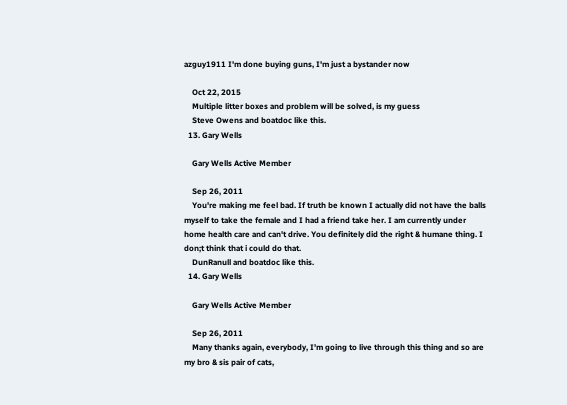azguy1911 I'm done buying guns, I'm just a bystander now

    Oct 22, 2015
    Multiple litter boxes and problem will be solved, is my guess
    Steve Owens and boatdoc like this.
  13. Gary Wells

    Gary Wells Active Member

    Sep 26, 2011
    You're making me feel bad. If truth be known I actually did not have the balls myself to take the female and I had a friend take her. I am currently under home health care and can't drive. You definitely did the right & humane thing. I don;t think that i could do that.
    DunRanull and boatdoc like this.
  14. Gary Wells

    Gary Wells Active Member

    Sep 26, 2011
    Many thanks again, everybody, I'm going to live through this thing and so are my bro & sis pair of cats,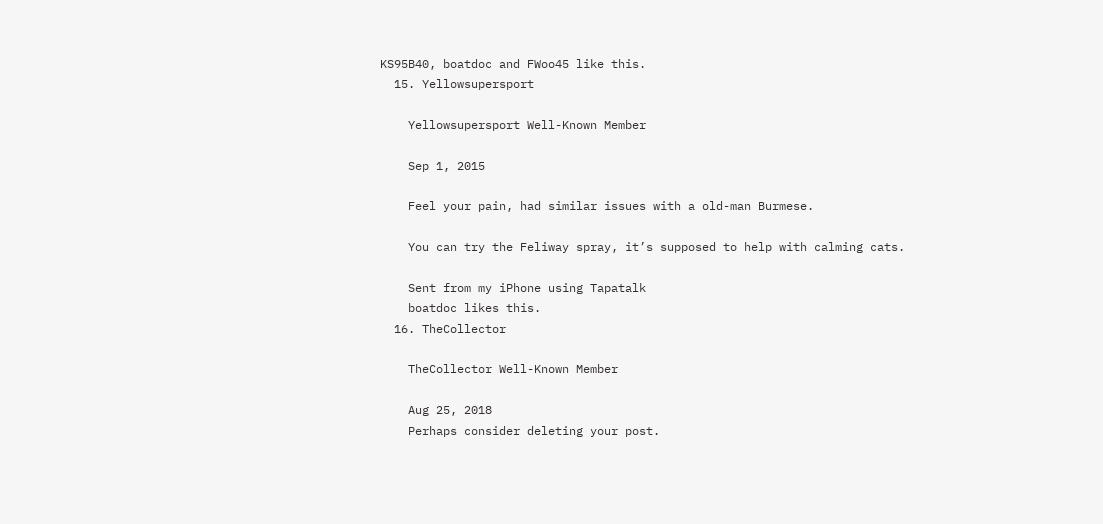KS95B40, boatdoc and FWoo45 like this.
  15. Yellowsupersport

    Yellowsupersport Well-Known Member

    Sep 1, 2015

    Feel your pain, had similar issues with a old-man Burmese.

    You can try the Feliway spray, it’s supposed to help with calming cats.

    Sent from my iPhone using Tapatalk
    boatdoc likes this.
  16. TheCollector

    TheCollector Well-Known Member

    Aug 25, 2018
    Perhaps consider deleting your post.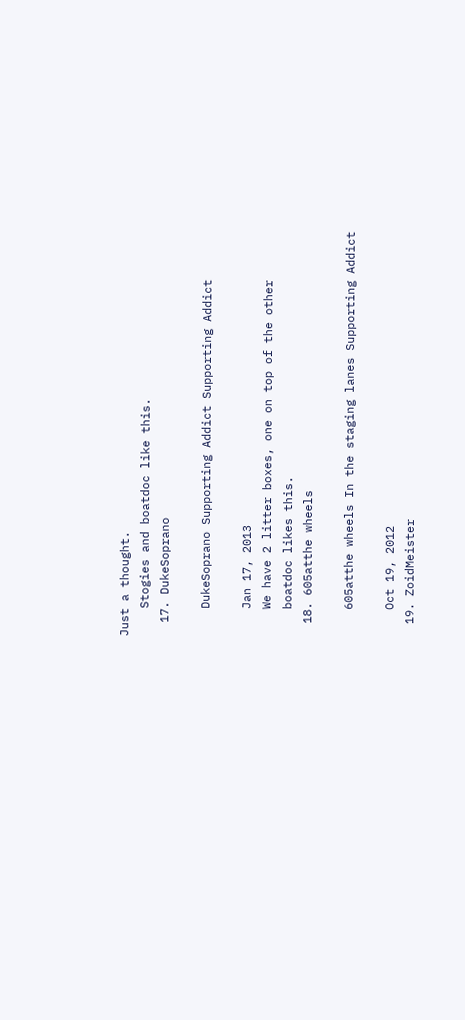Just a thought.
    Stogies and boatdoc like this.
  17. DukeSoprano

    DukeSoprano Supporting Addict Supporting Addict

    Jan 17, 2013
    We have 2 litter boxes, one on top of the other
    boatdoc likes this.
  18. 605atthe wheels

    605atthe wheels In the staging lanes Supporting Addict

    Oct 19, 2012
  19. ZoidMeister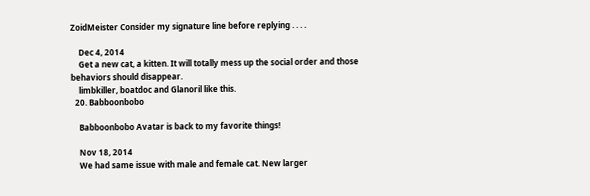ZoidMeister Consider my signature line before replying . . . .

    Dec 4, 2014
    Get a new cat, a kitten. It will totally mess up the social order and those behaviors should disappear.
    limbkiller, boatdoc and Glanoril like this.
  20. Babboonbobo

    Babboonbobo Avatar is back to my favorite things!

    Nov 18, 2014
    We had same issue with male and female cat. New larger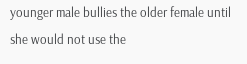younger male bullies the older female until she would not use the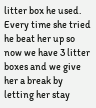litter box he used. Every time she tried he beat her up so now we have 3 litter boxes and we give her a break by letting her stay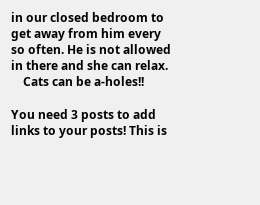in our closed bedroom to get away from him every so often. He is not allowed in there and she can relax.
    Cats can be a-holes!!

You need 3 posts to add links to your posts! This is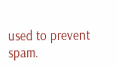used to prevent spam.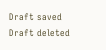Draft saved Draft deleted